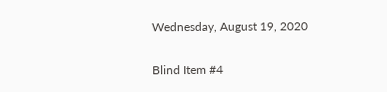Wednesday, August 19, 2020

Blind Item #4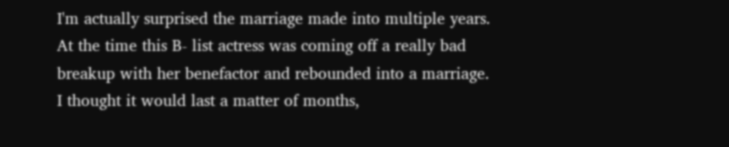I'm actually surprised the marriage made into multiple years. At the time this B- list actress was coming off a really bad breakup with her benefactor and rebounded into a marriage. I thought it would last a matter of months,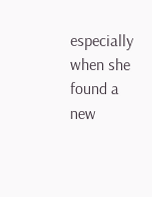especially when she found a new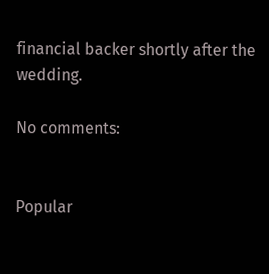financial backer shortly after the wedding.

No comments:


Popular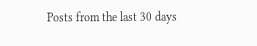Posts from the last 30 days